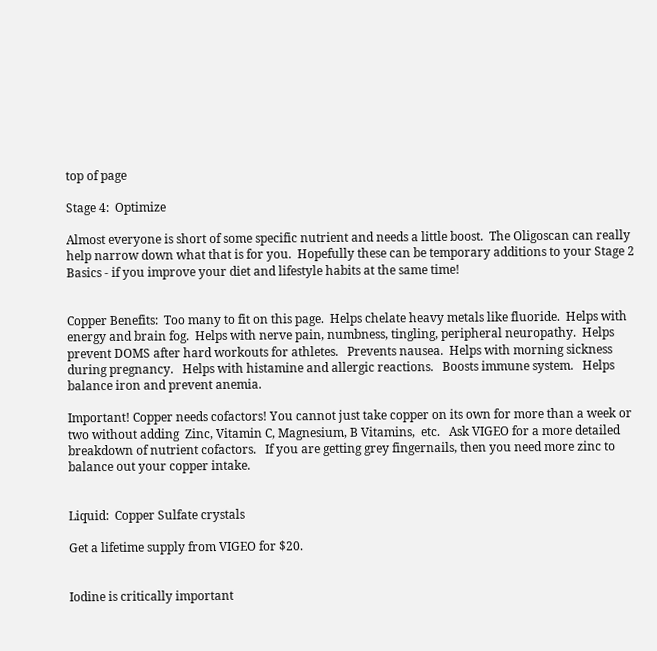top of page

Stage 4:  Optimize

Almost everyone is short of some specific nutrient and needs a little boost.  The Oligoscan can really help narrow down what that is for you.  Hopefully these can be temporary additions to your Stage 2 Basics - if you improve your diet and lifestyle habits at the same time!


Copper Benefits:  Too many to fit on this page.  Helps chelate heavy metals like fluoride.  Helps with energy and brain fog.  Helps with nerve pain, numbness, tingling, peripheral neuropathy.  Helps prevent DOMS after hard workouts for athletes.   Prevents nausea.  Helps with morning sickness during pregnancy.   Helps with histamine and allergic reactions.   Boosts immune system.   Helps balance iron and prevent anemia.

Important! Copper needs cofactors! You cannot just take copper on its own for more than a week or two without adding  Zinc, Vitamin C, Magnesium, B Vitamins,  etc.   Ask VIGEO for a more detailed breakdown of nutrient cofactors.   If you are getting grey fingernails, then you need more zinc to balance out your copper intake.


Liquid:  Copper Sulfate crystals

Get a lifetime supply from VIGEO for $20.


Iodine is critically important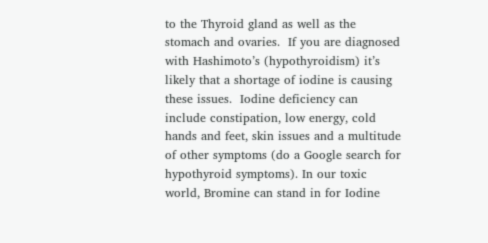to the Thyroid gland as well as the stomach and ovaries.  If you are diagnosed with Hashimoto’s (hypothyroidism) it’s likely that a shortage of iodine is causing these issues.  Iodine deficiency can include constipation, low energy, cold hands and feet, skin issues and a multitude of other symptoms (do a Google search for hypothyroid symptoms). In our toxic world, Bromine can stand in for Iodine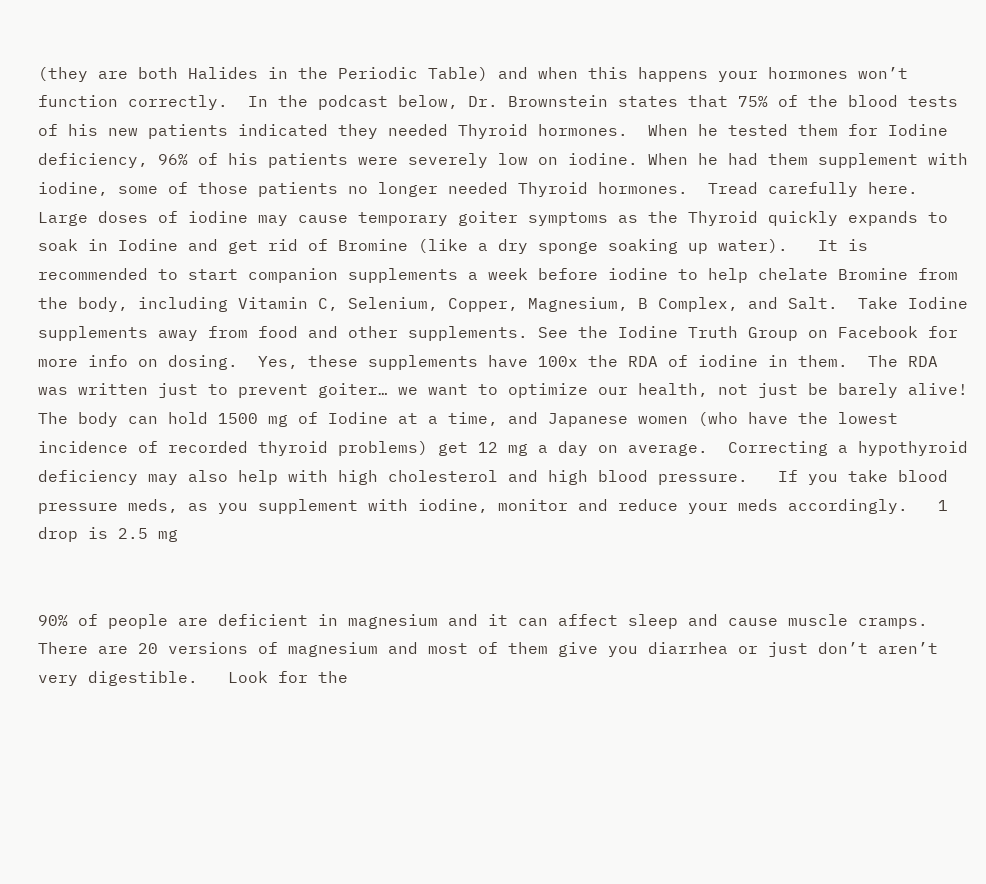(they are both Halides in the Periodic Table) and when this happens your hormones won’t function correctly.  In the podcast below, Dr. Brownstein states that 75% of the blood tests of his new patients indicated they needed Thyroid hormones.  When he tested them for Iodine deficiency, 96% of his patients were severely low on iodine. When he had them supplement with iodine, some of those patients no longer needed Thyroid hormones.  Tread carefully here.  Large doses of iodine may cause temporary goiter symptoms as the Thyroid quickly expands to soak in Iodine and get rid of Bromine (like a dry sponge soaking up water).   It is recommended to start companion supplements a week before iodine to help chelate Bromine from the body, including Vitamin C, Selenium, Copper, Magnesium, B Complex, and Salt.  Take Iodine supplements away from food and other supplements. See the Iodine Truth Group on Facebook for more info on dosing.  Yes, these supplements have 100x the RDA of iodine in them.  The RDA was written just to prevent goiter… we want to optimize our health, not just be barely alive!  The body can hold 1500 mg of Iodine at a time, and Japanese women (who have the lowest incidence of recorded thyroid problems) get 12 mg a day on average.  Correcting a hypothyroid deficiency may also help with high cholesterol and high blood pressure.   If you take blood pressure meds, as you supplement with iodine, monitor and reduce your meds accordingly.   1 drop is 2.5 mg


90% of people are deficient in magnesium and it can affect sleep and cause muscle cramps. There are 20 versions of magnesium and most of them give you diarrhea or just don’t aren’t very digestible.   Look for the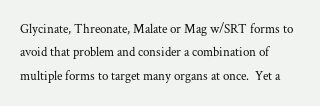Glycinate, Threonate, Malate or Mag w/SRT forms to avoid that problem and consider a combination of multiple forms to target many organs at once.  Yet a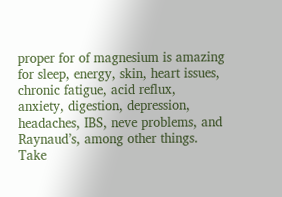proper for of magnesium is amazing for sleep, energy, skin, heart issues, chronic fatigue, acid reflux, anxiety, digestion, depression, headaches, IBS, neve problems, and Raynaud’s, among other things. Take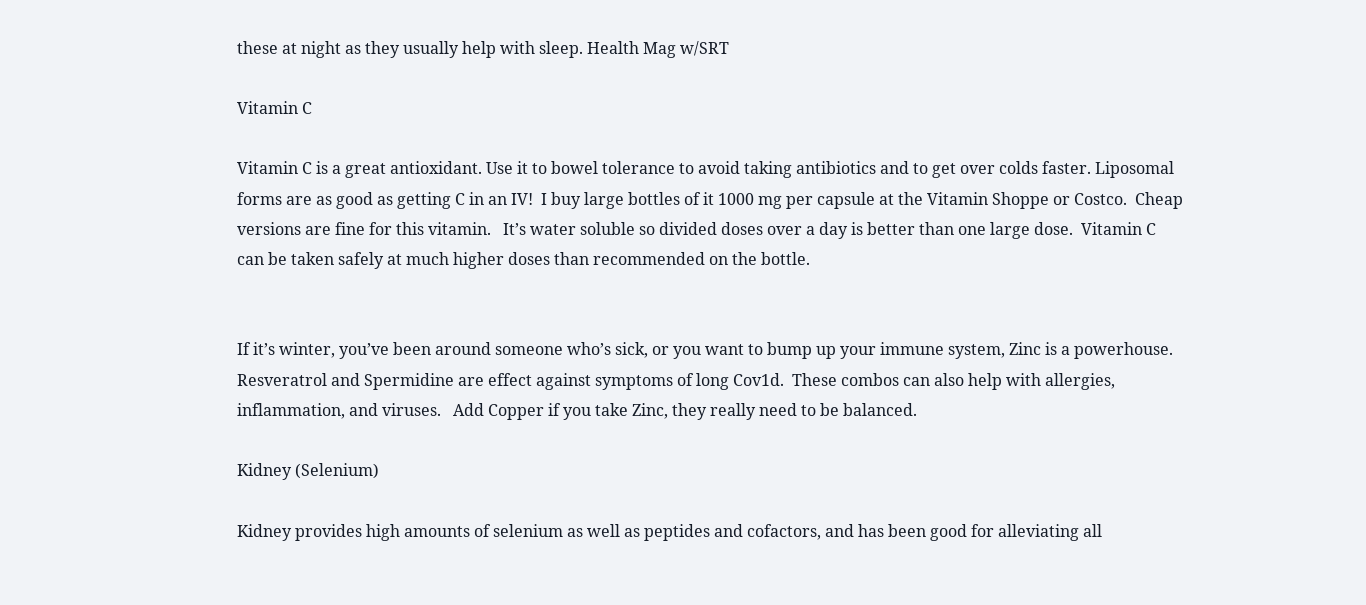these at night as they usually help with sleep. Health Mag w/SRT

Vitamin C

Vitamin C is a great antioxidant. Use it to bowel tolerance to avoid taking antibiotics and to get over colds faster. Liposomal forms are as good as getting C in an IV!  I buy large bottles of it 1000 mg per capsule at the Vitamin Shoppe or Costco.  Cheap versions are fine for this vitamin.   It’s water soluble so divided doses over a day is better than one large dose.  Vitamin C can be taken safely at much higher doses than recommended on the bottle.


If it’s winter, you’ve been around someone who’s sick, or you want to bump up your immune system, Zinc is a powerhouse.  Resveratrol and Spermidine are effect against symptoms of long Cov1d.  These combos can also help with allergies, inflammation, and viruses.   Add Copper if you take Zinc, they really need to be balanced.

Kidney (Selenium)

Kidney provides high amounts of selenium as well as peptides and cofactors, and has been good for alleviating all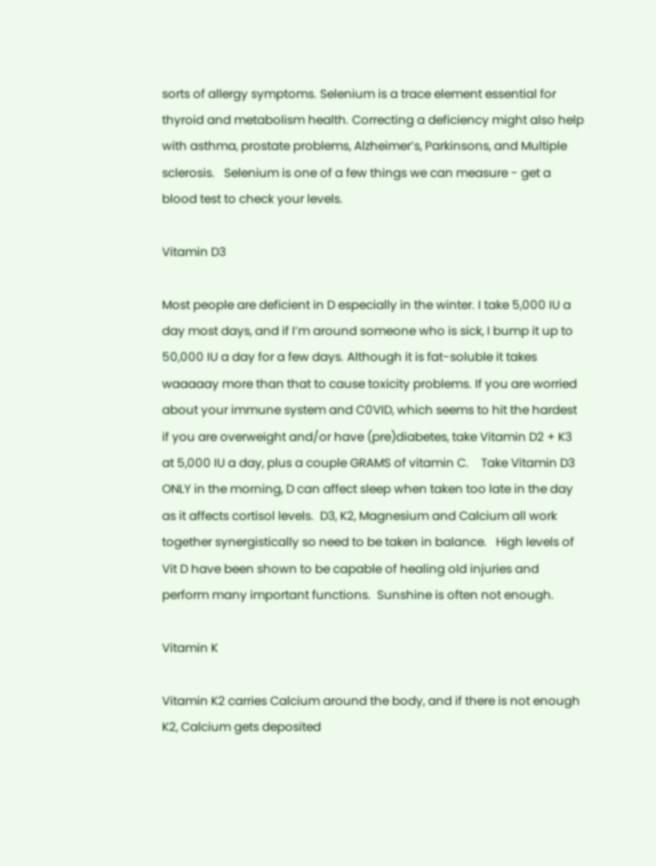sorts of allergy symptoms. Selenium is a trace element essential for thyroid and metabolism health. Correcting a deficiency might also help with asthma, prostate problems, Alzheimer’s, Parkinsons, and Multiple sclerosis.   Selenium is one of a few things we can measure - get a blood test to check your levels.

Vitamin D3

Most people are deficient in D especially in the winter. I take 5,000 IU a day most days, and if I’m around someone who is sick, I bump it up to 50,000 IU a day for a few days. Although it is fat-soluble it takes waaaaay more than that to cause toxicity problems. If you are worried about your immune system and C0VID, which seems to hit the hardest if you are overweight and/or have (pre)diabetes, take Vitamin D2 + K3 at 5,000 IU a day, plus a couple GRAMS of vitamin C.    Take Vitamin D3 ONLY in the morning, D can affect sleep when taken too late in the day as it affects cortisol levels.  D3, K2, Magnesium and Calcium all work together synergistically so need to be taken in balance.   High levels of Vit D have been shown to be capable of healing old injuries and perform many important functions.  Sunshine is often not enough.

Vitamin K

Vitamin K2 carries Calcium around the body, and if there is not enough K2, Calcium gets deposited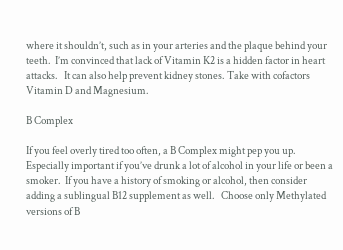where it shouldn’t, such as in your arteries and the plaque behind your teeth.  I’m convinced that lack of Vitamin K2 is a hidden factor in heart attacks.   It can also help prevent kidney stones. Take with cofactors Vitamin D and Magnesium.

B Complex

If you feel overly tired too often, a B Complex might pep you up. Especially important if you’ve drunk a lot of alcohol in your life or been a smoker.  If you have a history of smoking or alcohol, then consider adding a sublingual B12 supplement as well.   Choose only Methylated versions of B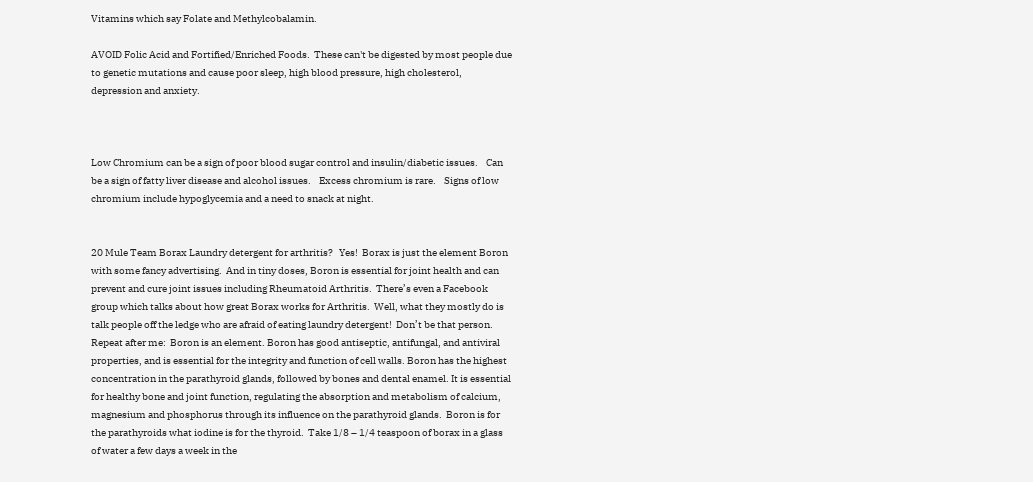Vitamins which say Folate and Methylcobalamin.

AVOID Folic Acid and Fortified/Enriched Foods.  These can't be digested by most people due to genetic mutations and cause poor sleep, high blood pressure, high cholesterol, depression and anxiety.



Low Chromium can be a sign of poor blood sugar control and insulin/diabetic issues.    Can be a sign of fatty liver disease and alcohol issues.    Excess chromium is rare.    Signs of low chromium include hypoglycemia and a need to snack at night.


20 Mule Team Borax Laundry detergent for arthritis?   Yes!  Borax is just the element Boron with some fancy advertising.  And in tiny doses, Boron is essential for joint health and can prevent and cure joint issues including Rheumatoid Arthritis.  There’s even a Facebook group which talks about how great Borax works for Arthritis.  Well, what they mostly do is talk people off the ledge who are afraid of eating laundry detergent!  Don’t be that person.  Repeat after me:  Boron is an element. Boron has good antiseptic, antifungal, and antiviral properties, and is essential for the integrity and function of cell walls. Boron has the highest concentration in the parathyroid glands, followed by bones and dental enamel. It is essential for healthy bone and joint function, regulating the absorption and metabolism of calcium, magnesium and phosphorus through its influence on the parathyroid glands.  Boron is for the parathyroids what iodine is for the thyroid.  Take 1/8 – 1/4 teaspoon of borax in a glass of water a few days a week in the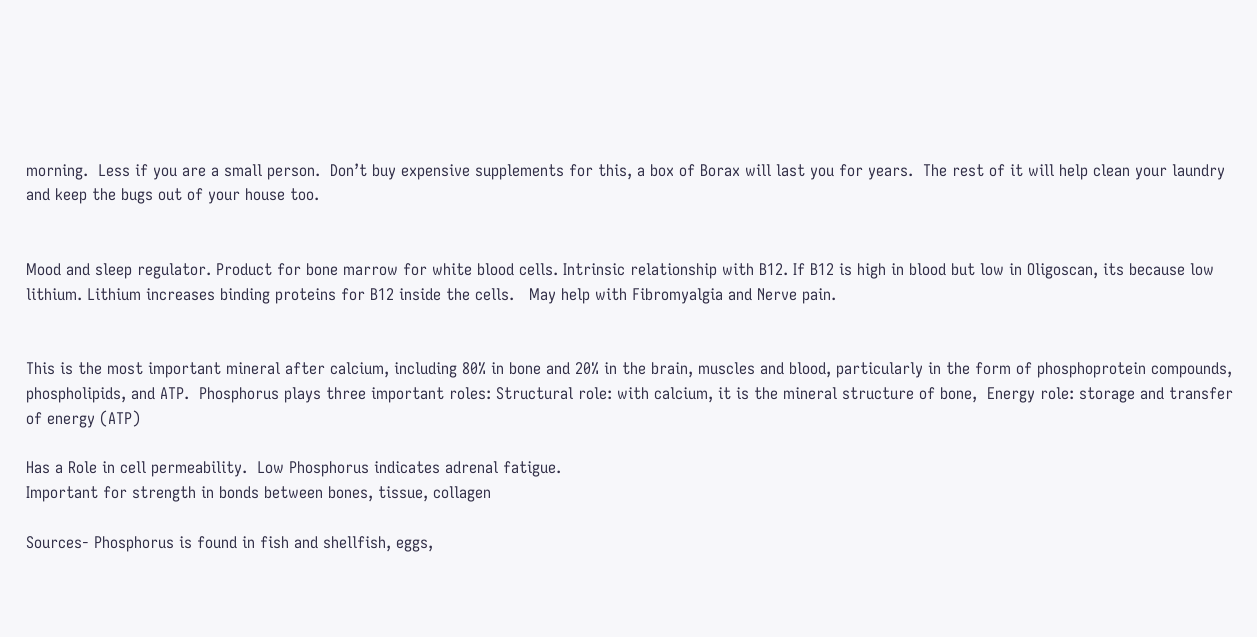morning.  Less if you are a small person.  Don’t buy expensive supplements for this, a box of Borax will last you for years.  The rest of it will help clean your laundry and keep the bugs out of your house too.


Mood and sleep regulator. Product for bone marrow for white blood cells. Intrinsic relationship with B12. If B12 is high in blood but low in Oligoscan, its because low lithium. Lithium increases binding proteins for B12 inside the cells.   May help with Fibromyalgia and Nerve pain.


This is the most important mineral after calcium, including 80% in bone and 20% in the brain, muscles and blood, particularly in the form of phosphoprotein compounds, phospholipids, and ATP.  Phosphorus plays three important roles: Structural role: with calcium, it is the mineral structure of bone,  Energy role: storage and transfer of energy (ATP)

Has a Role in cell permeability.  Low Phosphorus indicates adrenal fatigue.
Important for strength in bonds between bones, tissue, collagen

Sources- Phosphorus is found in fish and shellfish, eggs,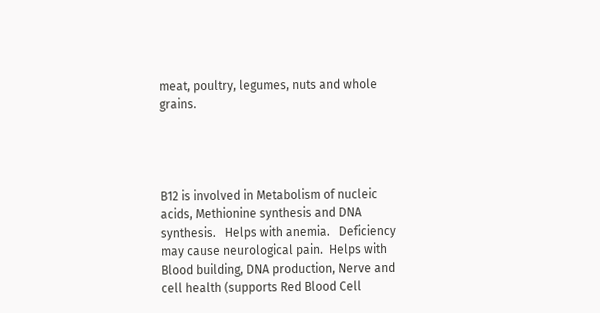meat, poultry, legumes, nuts and whole grains.




B12 is involved in Metabolism of nucleic acids, Methionine synthesis and DNA synthesis.   Helps with anemia.   Deficiency may cause neurological pain.  Helps with Blood building, DNA production, Nerve and cell health (supports Red Blood Cell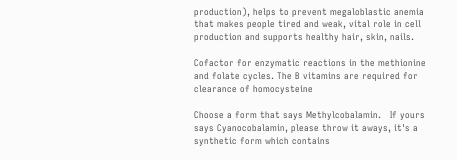production), helps to prevent megaloblastic anemia that makes people tired and weak, vital role in cell production and supports healthy hair, skin, nails.

Cofactor for enzymatic reactions in the methionine and folate cycles. The B vitamins are required for clearance of homocysteine

Choose a form that says Methylcobalamin.   If yours says Cyanocobalamin, please throw it aways, it's a synthetic form which contains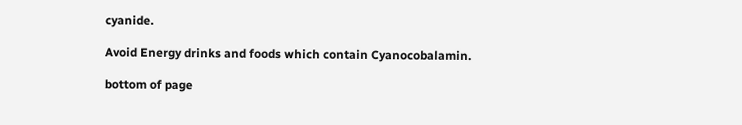cyanide.

Avoid Energy drinks and foods which contain Cyanocobalamin.

bottom of page